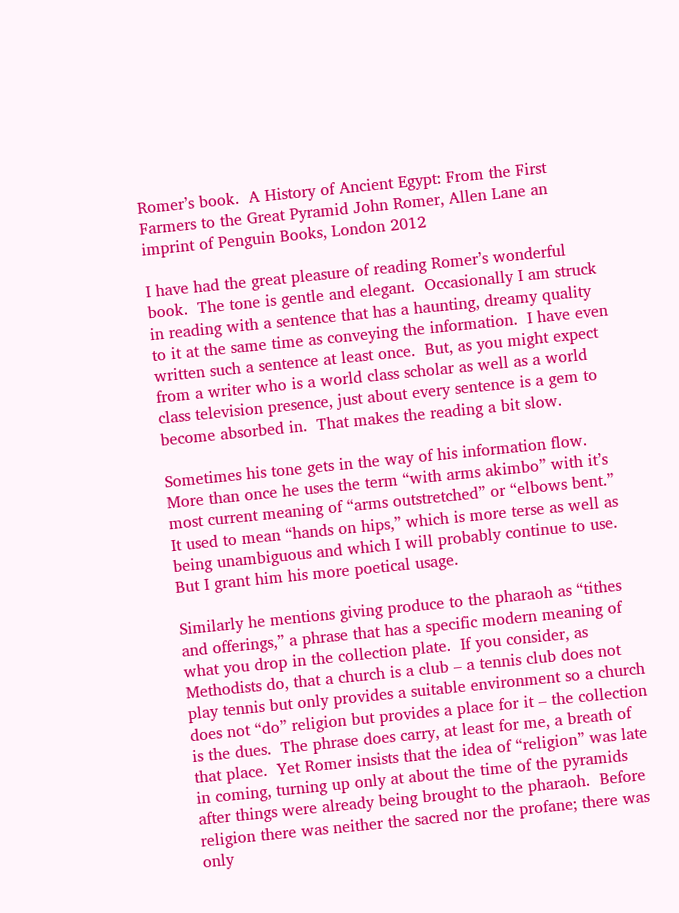Romer’s book.  A History of Ancient Egypt: From the First Farmers to the Great Pyramid John Romer, Allen Lane an imprint of Penguin Books, London 2012

I have had the great pleasure of reading Romer’s wonderful book.  The tone is gentle and elegant.  Occasionally I am struck in reading with a sentence that has a haunting, dreamy quality to it at the same time as conveying the information.  I have even written such a sentence at least once.  But, as you might expect from a writer who is a world class scholar as well as a world class television presence, just about every sentence is a gem to become absorbed in.  That makes the reading a bit slow.

Sometimes his tone gets in the way of his information flow.  More than once he uses the term “with arms akimbo” with it’s most current meaning of “arms outstretched” or “elbows bent.”  It used to mean “hands on hips,” which is more terse as well as being unambiguous and which I will probably continue to use.  But I grant him his more poetical usage.

Similarly he mentions giving produce to the pharaoh as “tithes and offerings,” a phrase that has a specific modern meaning of what you drop in the collection plate.  If you consider, as Methodists do, that a church is a club – a tennis club does not play tennis but only provides a suitable environment so a church does not “do” religion but provides a place for it – the collection is the dues.  The phrase does carry, at least for me, a breath of that place.  Yet Romer insists that the idea of “religion” was late in coming, turning up only at about the time of the pyramids after things were already being brought to the pharaoh.  Before religion there was neither the sacred nor the profane; there was only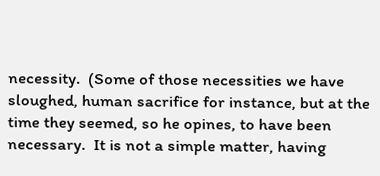necessity.  (Some of those necessities we have sloughed, human sacrifice for instance, but at the time they seemed, so he opines, to have been necessary.  It is not a simple matter, having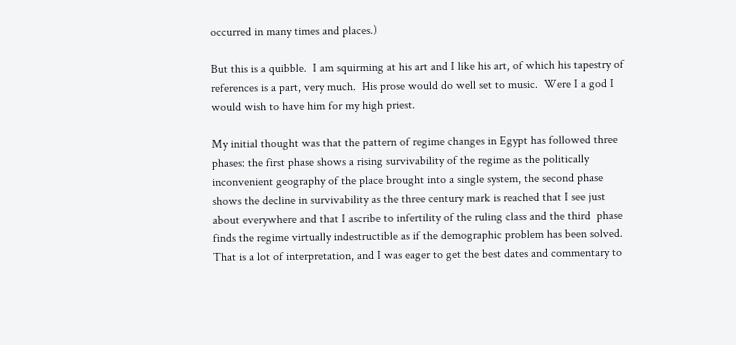occurred in many times and places.)

But this is a quibble.  I am squirming at his art and I like his art, of which his tapestry of references is a part, very much.  His prose would do well set to music.  Were I a god I would wish to have him for my high priest.

My initial thought was that the pattern of regime changes in Egypt has followed three phases: the first phase shows a rising survivability of the regime as the politically inconvenient geography of the place brought into a single system, the second phase shows the decline in survivability as the three century mark is reached that I see just about everywhere and that I ascribe to infertility of the ruling class and the third  phase finds the regime virtually indestructible as if the demographic problem has been solved.  That is a lot of interpretation, and I was eager to get the best dates and commentary to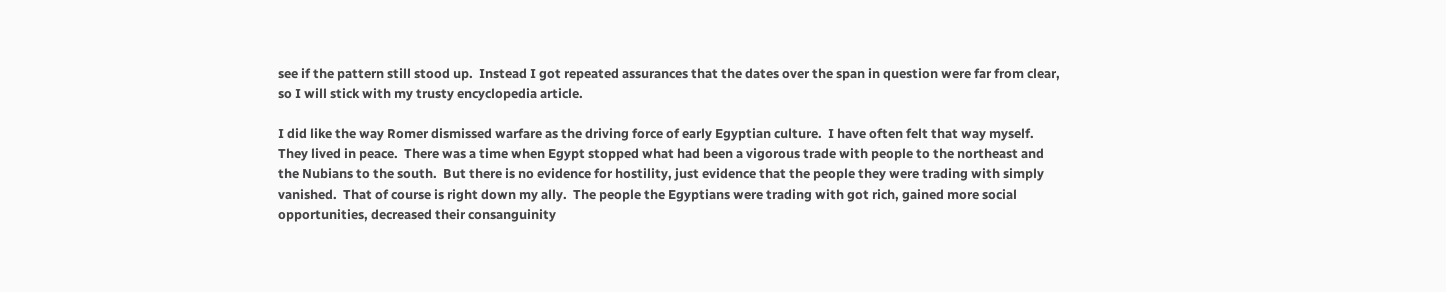see if the pattern still stood up.  Instead I got repeated assurances that the dates over the span in question were far from clear, so I will stick with my trusty encyclopedia article.

I did like the way Romer dismissed warfare as the driving force of early Egyptian culture.  I have often felt that way myself.  They lived in peace.  There was a time when Egypt stopped what had been a vigorous trade with people to the northeast and the Nubians to the south.  But there is no evidence for hostility, just evidence that the people they were trading with simply vanished.  That of course is right down my ally.  The people the Egyptians were trading with got rich, gained more social opportunities, decreased their consanguinity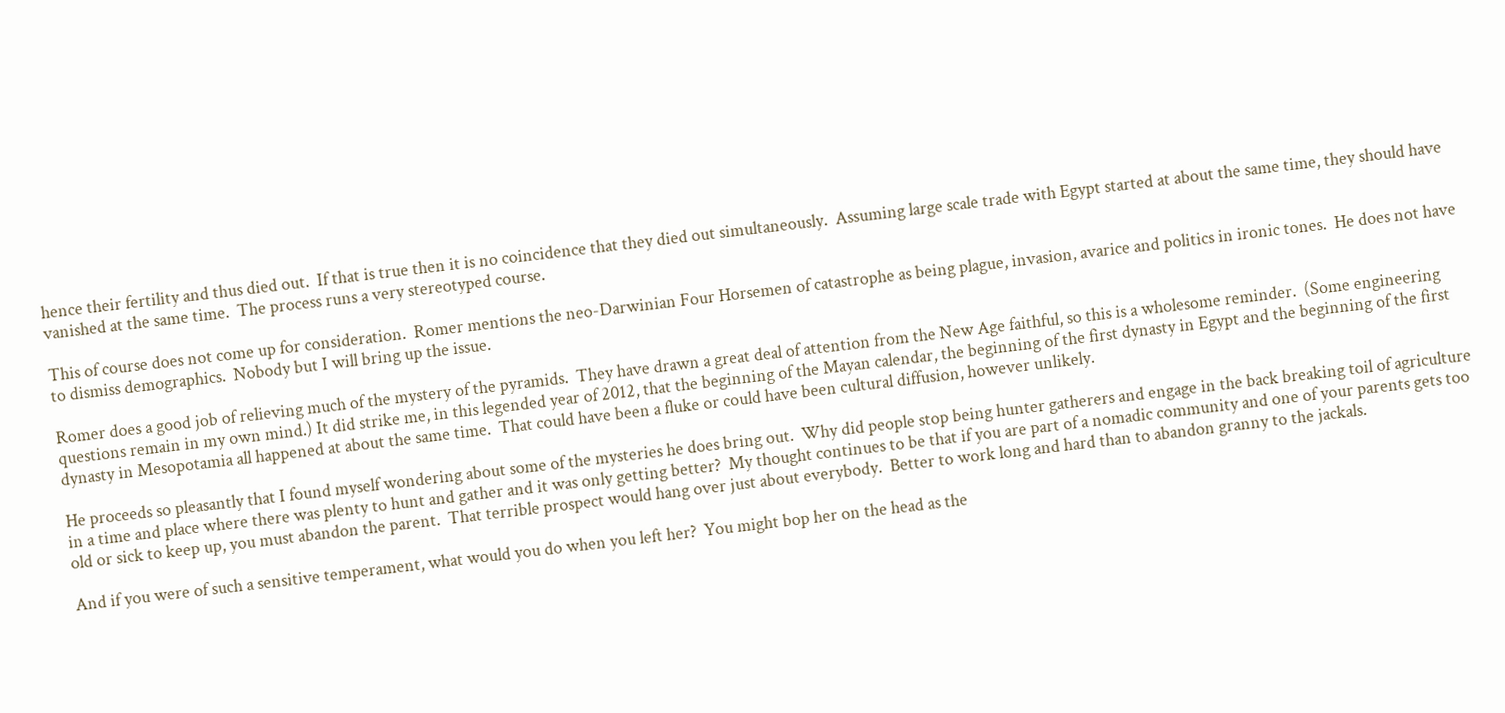hence their fertility and thus died out.  If that is true then it is no coincidence that they died out simultaneously.  Assuming large scale trade with Egypt started at about the same time, they should have vanished at the same time.  The process runs a very stereotyped course.

This of course does not come up for consideration.  Romer mentions the neo-Darwinian Four Horsemen of catastrophe as being plague, invasion, avarice and politics in ironic tones.  He does not have to dismiss demographics.  Nobody but I will bring up the issue.

Romer does a good job of relieving much of the mystery of the pyramids.  They have drawn a great deal of attention from the New Age faithful, so this is a wholesome reminder.  (Some engineering questions remain in my own mind.) It did strike me, in this legended year of 2012, that the beginning of the Mayan calendar, the beginning of the first dynasty in Egypt and the beginning of the first dynasty in Mesopotamia all happened at about the same time.  That could have been a fluke or could have been cultural diffusion, however unlikely.

He proceeds so pleasantly that I found myself wondering about some of the mysteries he does bring out.  Why did people stop being hunter gatherers and engage in the back breaking toil of agriculture in a time and place where there was plenty to hunt and gather and it was only getting better?  My thought continues to be that if you are part of a nomadic community and one of your parents gets too old or sick to keep up, you must abandon the parent.  That terrible prospect would hang over just about everybody.  Better to work long and hard than to abandon granny to the jackals.

And if you were of such a sensitive temperament, what would you do when you left her?  You might bop her on the head as the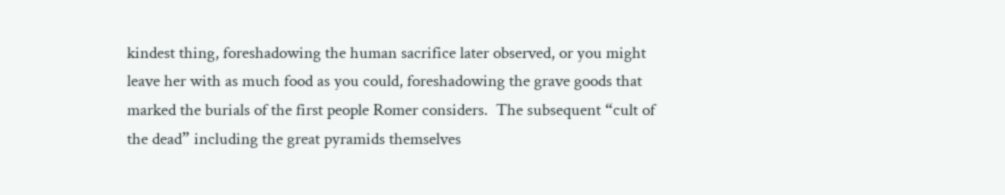kindest thing, foreshadowing the human sacrifice later observed, or you might leave her with as much food as you could, foreshadowing the grave goods that marked the burials of the first people Romer considers.  The subsequent “cult of the dead” including the great pyramids themselves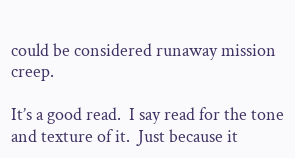could be considered runaway mission creep.

It’s a good read.  I say read for the tone and texture of it.  Just because it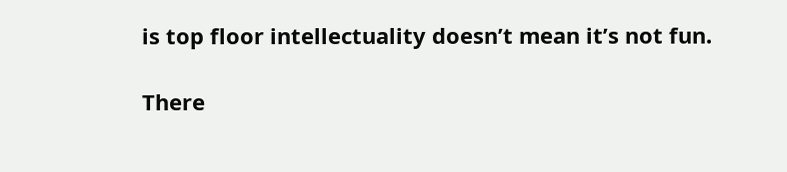is top floor intellectuality doesn’t mean it’s not fun.

There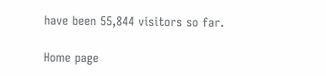have been 55,844 visitors so far.

Home page